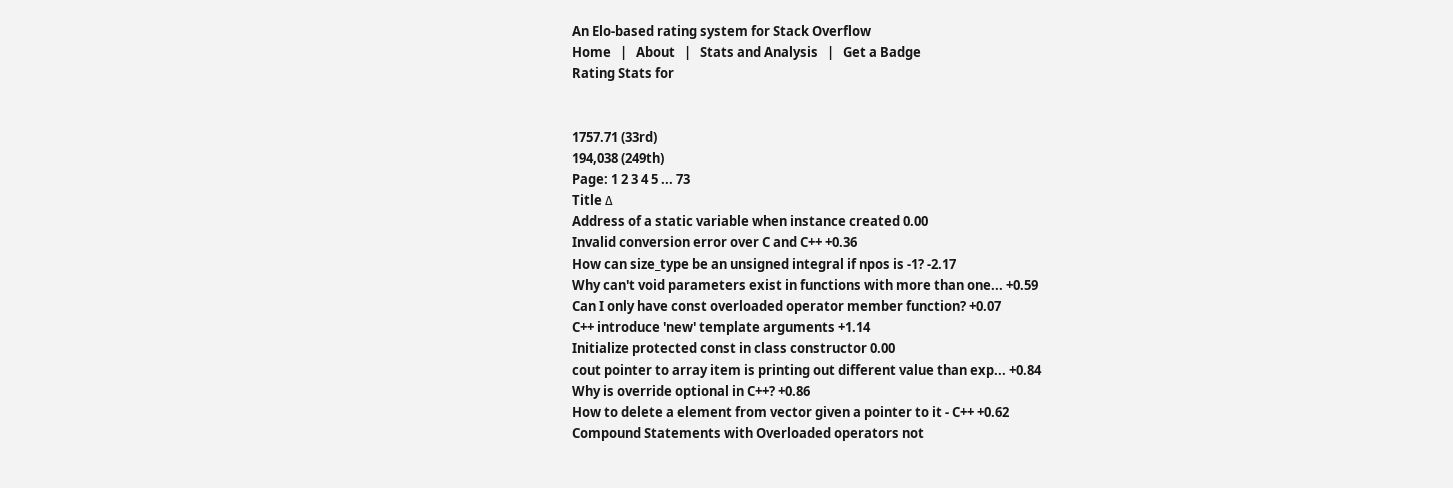An Elo-based rating system for Stack Overflow
Home   |   About   |   Stats and Analysis   |   Get a Badge
Rating Stats for


1757.71 (33rd)
194,038 (249th)
Page: 1 2 3 4 5 ... 73
Title Δ
Address of a static variable when instance created 0.00
Invalid conversion error over C and C++ +0.36
How can size_type be an unsigned integral if npos is -1? -2.17
Why can't void parameters exist in functions with more than one... +0.59
Can I only have const overloaded operator member function? +0.07
C++ introduce 'new' template arguments +1.14
Initialize protected const in class constructor 0.00
cout pointer to array item is printing out different value than exp... +0.84
Why is override optional in C++? +0.86
How to delete a element from vector given a pointer to it - C++ +0.62
Compound Statements with Overloaded operators not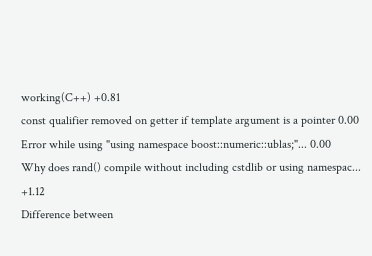working(C++) +0.81
const qualifier removed on getter if template argument is a pointer 0.00
Error while using "using namespace boost::numeric::ublas;"... 0.00
Why does rand() compile without including cstdlib or using namespac... +1.12
Difference between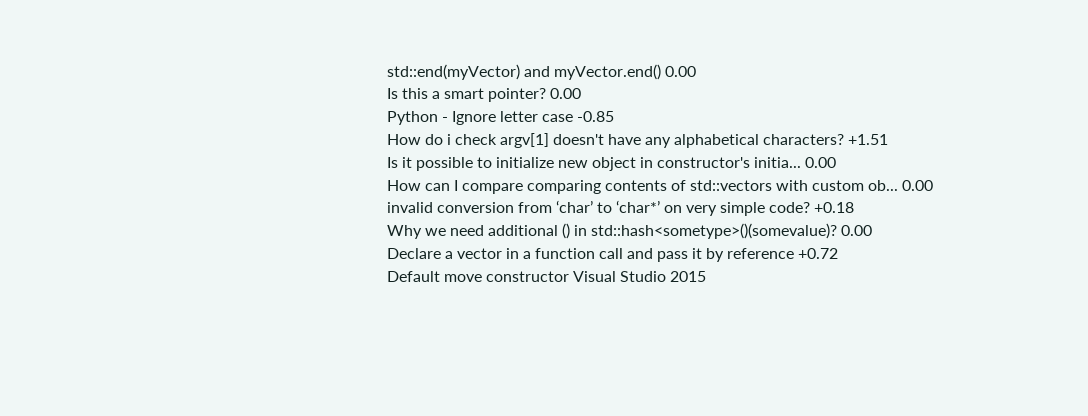std::end(myVector) and myVector.end() 0.00
Is this a smart pointer? 0.00
Python - Ignore letter case -0.85
How do i check argv[1] doesn't have any alphabetical characters? +1.51
Is it possible to initialize new object in constructor's initia... 0.00
How can I compare comparing contents of std::vectors with custom ob... 0.00
invalid conversion from ‘char’ to ‘char*’ on very simple code? +0.18
Why we need additional () in std::hash<sometype>()(somevalue)? 0.00
Declare a vector in a function call and pass it by reference +0.72
Default move constructor Visual Studio 2015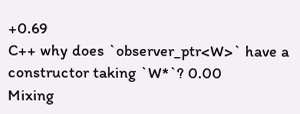+0.69
C++ why does `observer_ptr<W>` have a constructor taking `W*`? 0.00
Mixing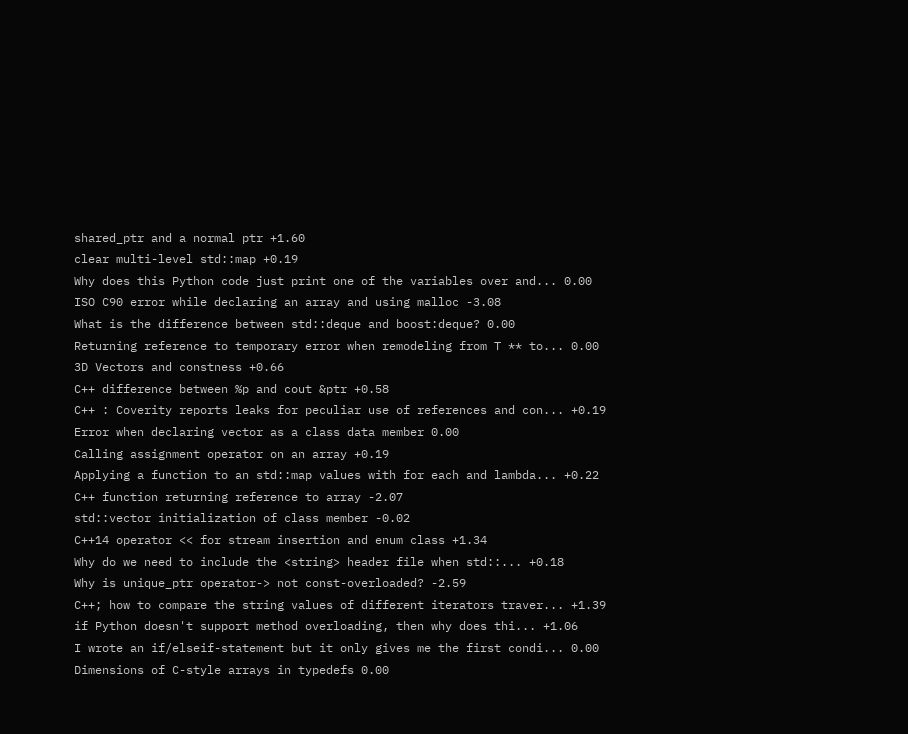shared_ptr and a normal ptr +1.60
clear multi-level std::map +0.19
Why does this Python code just print one of the variables over and... 0.00
ISO C90 error while declaring an array and using malloc -3.08
What is the difference between std::deque and boost:deque? 0.00
Returning reference to temporary error when remodeling from T ** to... 0.00
3D Vectors and constness +0.66
C++ difference between %p and cout &ptr +0.58
C++ : Coverity reports leaks for peculiar use of references and con... +0.19
Error when declaring vector as a class data member 0.00
Calling assignment operator on an array +0.19
Applying a function to an std::map values with for each and lambda... +0.22
C++ function returning reference to array -2.07
std::vector initialization of class member -0.02
C++14 operator << for stream insertion and enum class +1.34
Why do we need to include the <string> header file when std::... +0.18
Why is unique_ptr operator-> not const-overloaded? -2.59
C++; how to compare the string values of different iterators traver... +1.39
if Python doesn't support method overloading, then why does thi... +1.06
I wrote an if/elseif-statement but it only gives me the first condi... 0.00
Dimensions of C-style arrays in typedefs 0.00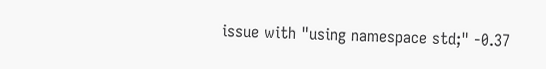issue with "using namespace std;" -0.37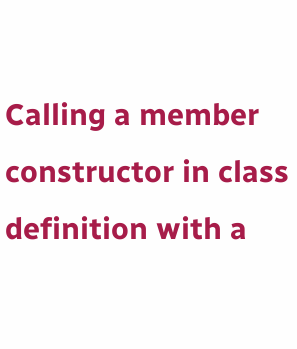Calling a member constructor in class definition with a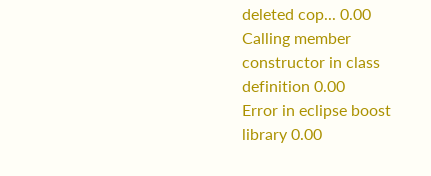deleted cop... 0.00
Calling member constructor in class definition 0.00
Error in eclipse boost library 0.00